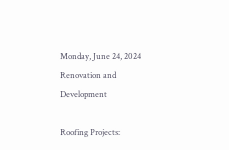Monday, June 24, 2024
Renovation and Development

Roofing Projects: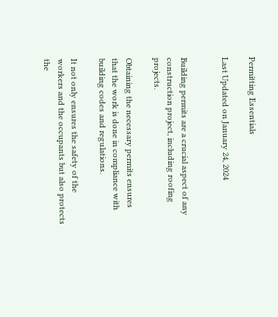Permitting Essentials

Last Updated on January 24, 2024


Building permits are a crucial aspect of any construction project, including roofing projects.

Obtaining the necessary permits ensures that the work is done in compliance with building codes and regulations.

It not only ensures the safety of the workers and the occupants but also protects the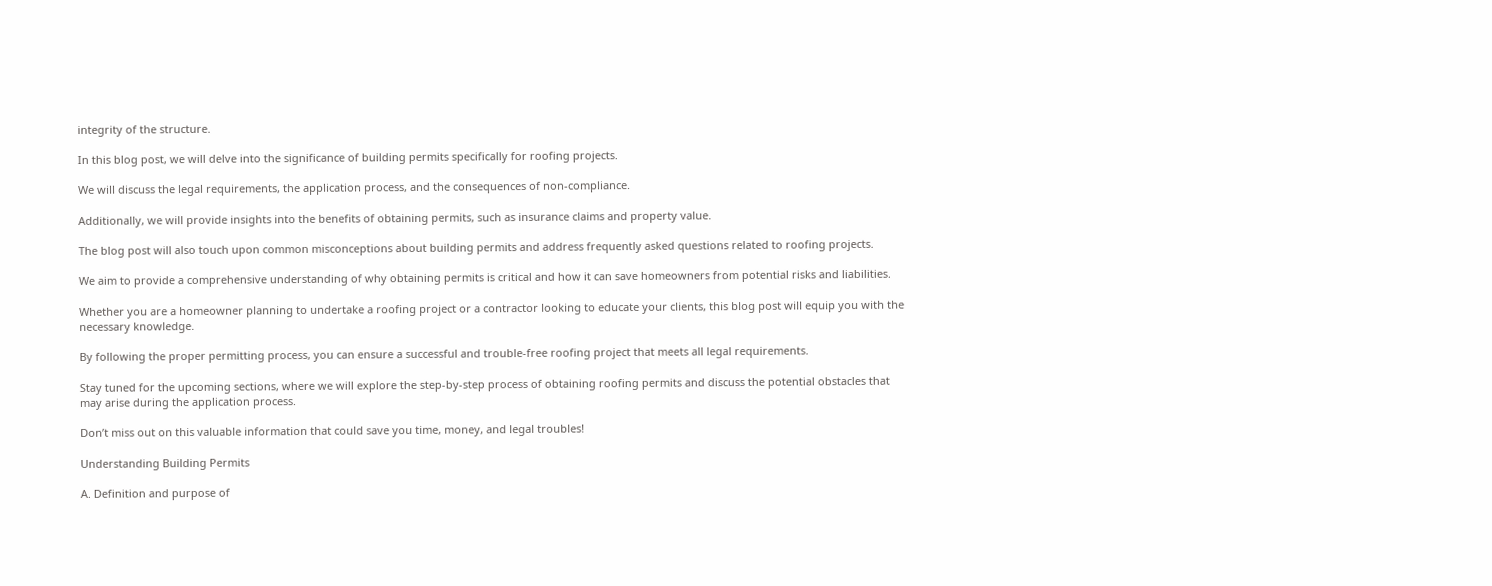integrity of the structure.

In this blog post, we will delve into the significance of building permits specifically for roofing projects.

We will discuss the legal requirements, the application process, and the consequences of non-compliance.

Additionally, we will provide insights into the benefits of obtaining permits, such as insurance claims and property value.

The blog post will also touch upon common misconceptions about building permits and address frequently asked questions related to roofing projects.

We aim to provide a comprehensive understanding of why obtaining permits is critical and how it can save homeowners from potential risks and liabilities.

Whether you are a homeowner planning to undertake a roofing project or a contractor looking to educate your clients, this blog post will equip you with the necessary knowledge.

By following the proper permitting process, you can ensure a successful and trouble-free roofing project that meets all legal requirements.

Stay tuned for the upcoming sections, where we will explore the step-by-step process of obtaining roofing permits and discuss the potential obstacles that may arise during the application process.

Don’t miss out on this valuable information that could save you time, money, and legal troubles!

Understanding Building Permits

A. Definition and purpose of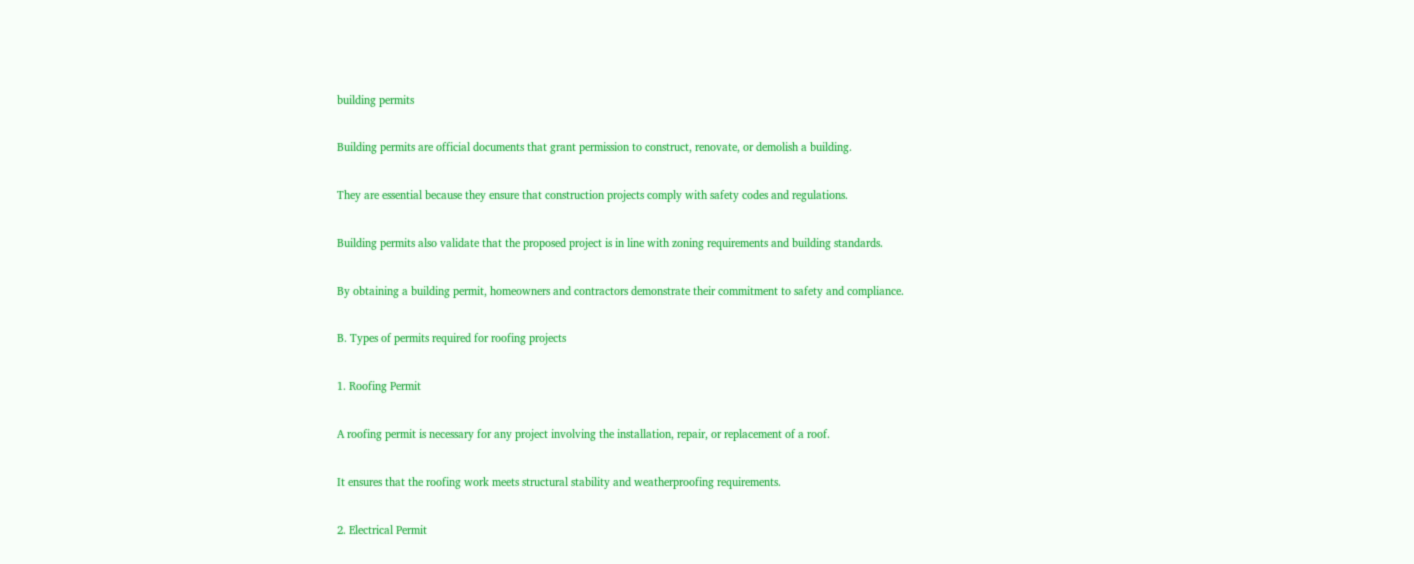building permits

Building permits are official documents that grant permission to construct, renovate, or demolish a building.

They are essential because they ensure that construction projects comply with safety codes and regulations.

Building permits also validate that the proposed project is in line with zoning requirements and building standards.

By obtaining a building permit, homeowners and contractors demonstrate their commitment to safety and compliance.

B. Types of permits required for roofing projects

1. Roofing Permit

A roofing permit is necessary for any project involving the installation, repair, or replacement of a roof.

It ensures that the roofing work meets structural stability and weatherproofing requirements.

2. Electrical Permit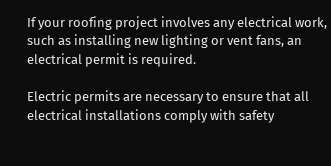If your roofing project involves any electrical work, such as installing new lighting or vent fans, an electrical permit is required.

Electric permits are necessary to ensure that all electrical installations comply with safety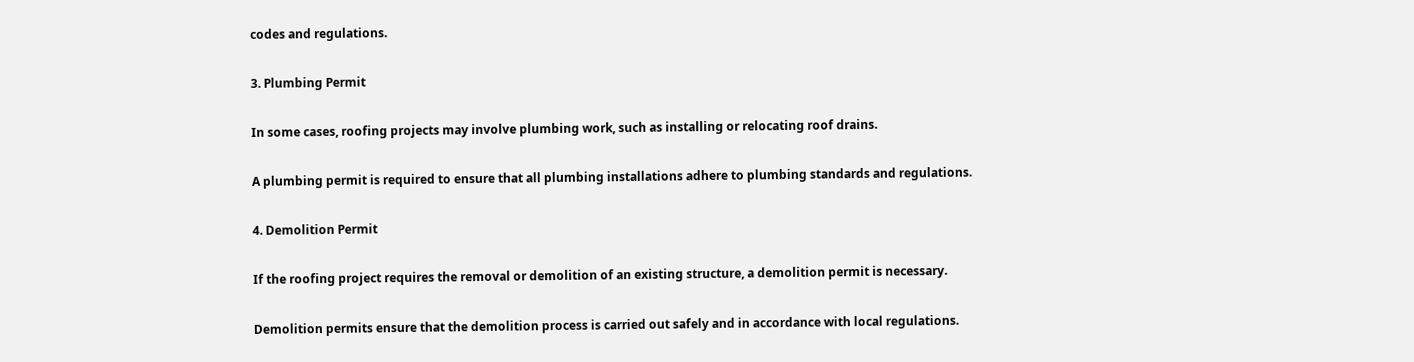codes and regulations.

3. Plumbing Permit

In some cases, roofing projects may involve plumbing work, such as installing or relocating roof drains.

A plumbing permit is required to ensure that all plumbing installations adhere to plumbing standards and regulations.

4. Demolition Permit

If the roofing project requires the removal or demolition of an existing structure, a demolition permit is necessary.

Demolition permits ensure that the demolition process is carried out safely and in accordance with local regulations.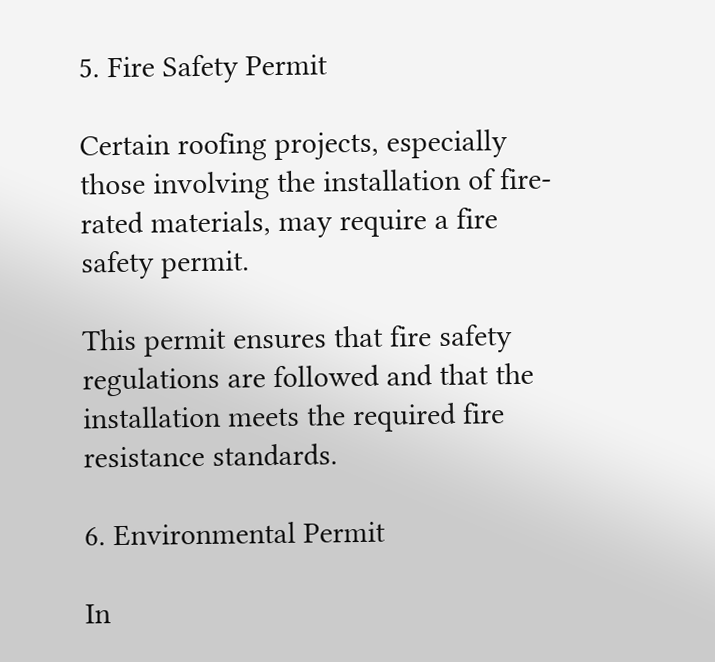5. Fire Safety Permit

Certain roofing projects, especially those involving the installation of fire-rated materials, may require a fire safety permit.

This permit ensures that fire safety regulations are followed and that the installation meets the required fire resistance standards.

6. Environmental Permit

In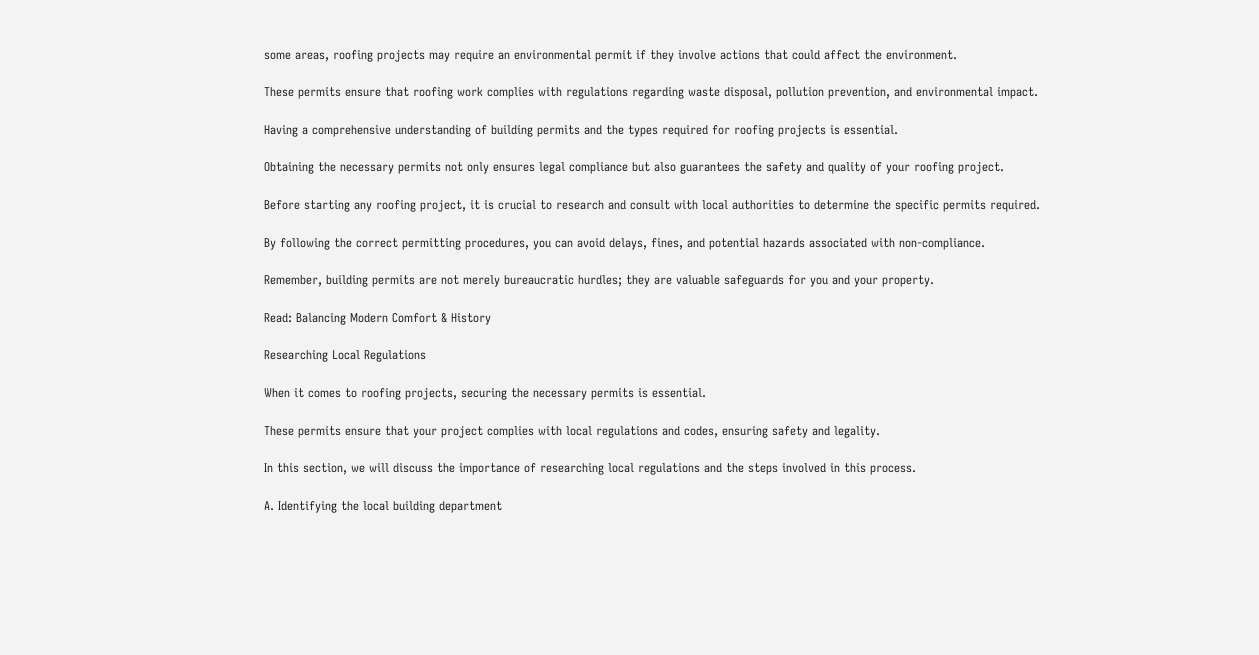some areas, roofing projects may require an environmental permit if they involve actions that could affect the environment.

These permits ensure that roofing work complies with regulations regarding waste disposal, pollution prevention, and environmental impact.

Having a comprehensive understanding of building permits and the types required for roofing projects is essential.

Obtaining the necessary permits not only ensures legal compliance but also guarantees the safety and quality of your roofing project.

Before starting any roofing project, it is crucial to research and consult with local authorities to determine the specific permits required.

By following the correct permitting procedures, you can avoid delays, fines, and potential hazards associated with non-compliance.

Remember, building permits are not merely bureaucratic hurdles; they are valuable safeguards for you and your property.

Read: Balancing Modern Comfort & History

Researching Local Regulations

When it comes to roofing projects, securing the necessary permits is essential.

These permits ensure that your project complies with local regulations and codes, ensuring safety and legality.

In this section, we will discuss the importance of researching local regulations and the steps involved in this process.

A. Identifying the local building department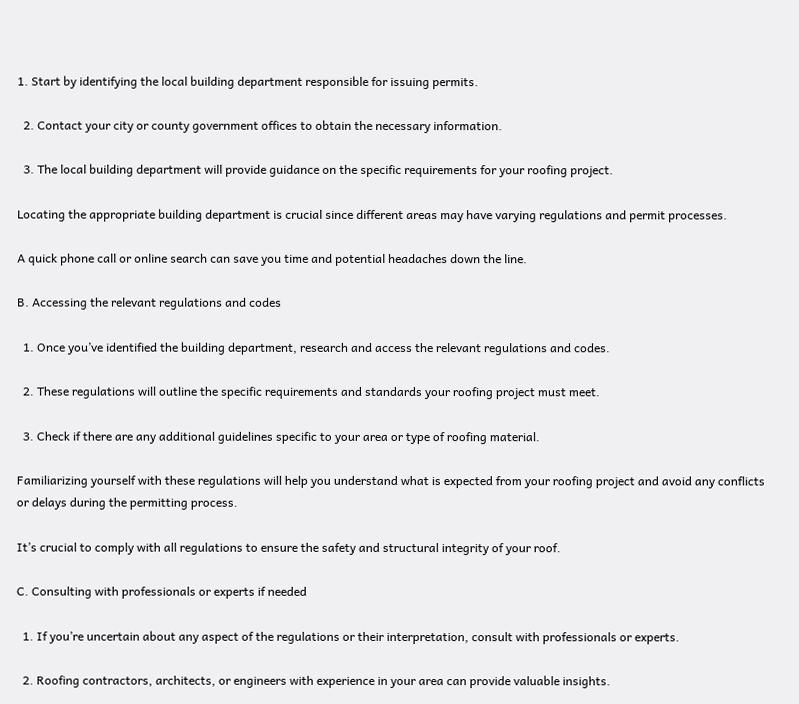1. Start by identifying the local building department responsible for issuing permits.

  2. Contact your city or county government offices to obtain the necessary information.

  3. The local building department will provide guidance on the specific requirements for your roofing project.

Locating the appropriate building department is crucial since different areas may have varying regulations and permit processes.

A quick phone call or online search can save you time and potential headaches down the line.

B. Accessing the relevant regulations and codes

  1. Once you’ve identified the building department, research and access the relevant regulations and codes.

  2. These regulations will outline the specific requirements and standards your roofing project must meet.

  3. Check if there are any additional guidelines specific to your area or type of roofing material.

Familiarizing yourself with these regulations will help you understand what is expected from your roofing project and avoid any conflicts or delays during the permitting process.

It’s crucial to comply with all regulations to ensure the safety and structural integrity of your roof.

C. Consulting with professionals or experts if needed

  1. If you’re uncertain about any aspect of the regulations or their interpretation, consult with professionals or experts.

  2. Roofing contractors, architects, or engineers with experience in your area can provide valuable insights.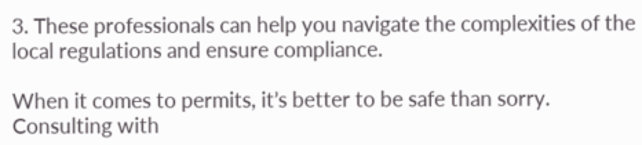3. These professionals can help you navigate the complexities of the local regulations and ensure compliance.

When it comes to permits, it’s better to be safe than sorry. Consulting with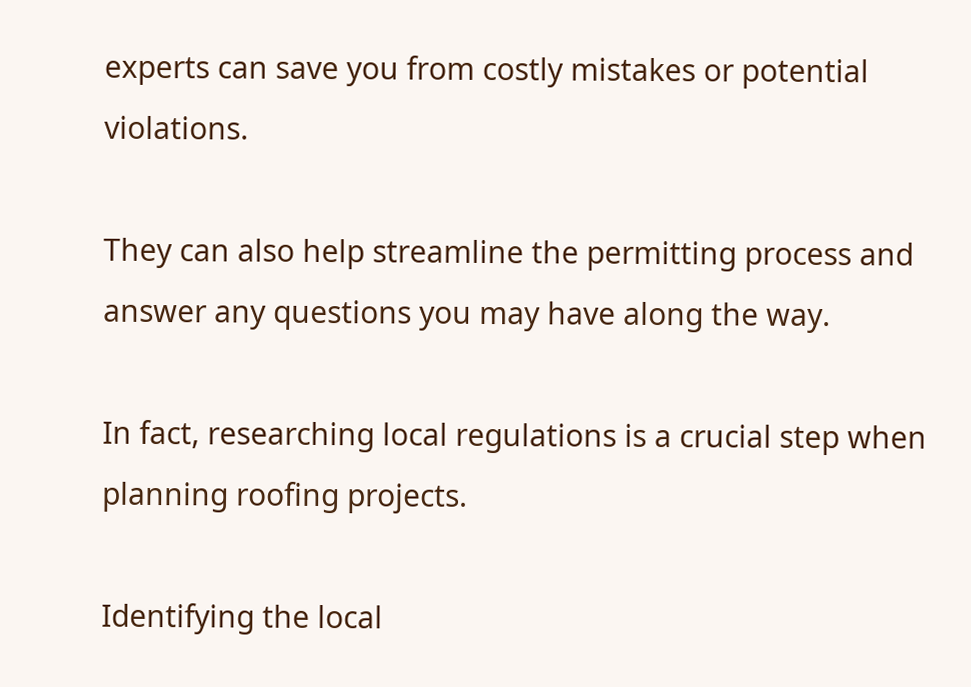experts can save you from costly mistakes or potential violations.

They can also help streamline the permitting process and answer any questions you may have along the way.

In fact, researching local regulations is a crucial step when planning roofing projects.

Identifying the local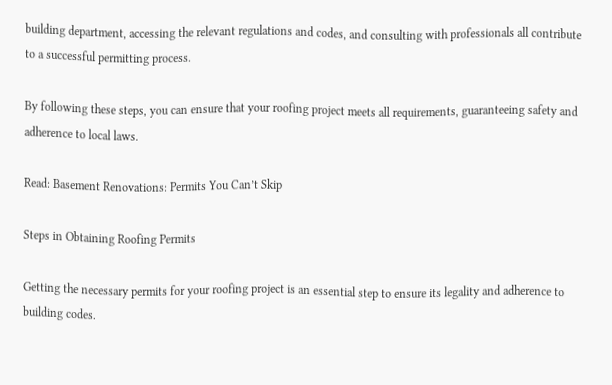building department, accessing the relevant regulations and codes, and consulting with professionals all contribute to a successful permitting process.

By following these steps, you can ensure that your roofing project meets all requirements, guaranteeing safety and adherence to local laws.

Read: Basement Renovations: Permits You Can’t Skip

Steps in Obtaining Roofing Permits

Getting the necessary permits for your roofing project is an essential step to ensure its legality and adherence to building codes.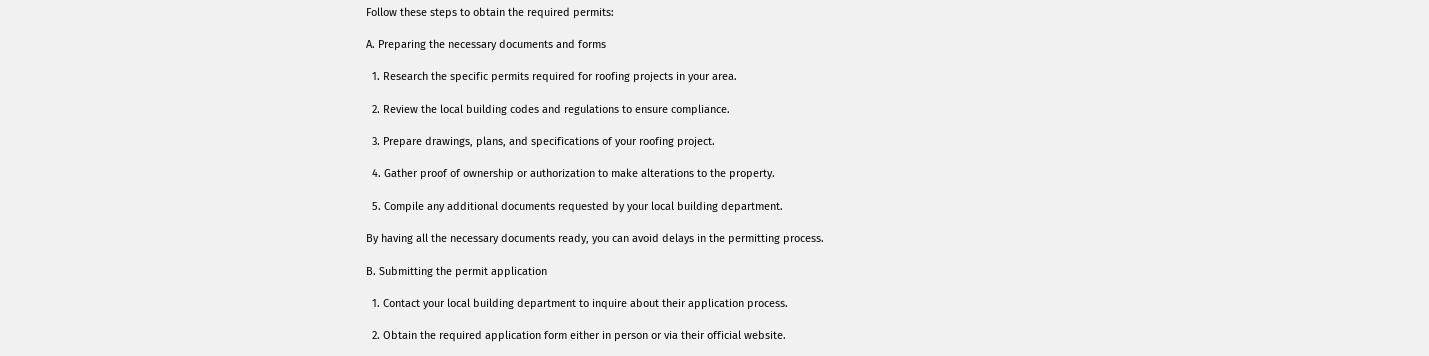Follow these steps to obtain the required permits:

A. Preparing the necessary documents and forms

  1. Research the specific permits required for roofing projects in your area.

  2. Review the local building codes and regulations to ensure compliance.

  3. Prepare drawings, plans, and specifications of your roofing project.

  4. Gather proof of ownership or authorization to make alterations to the property.

  5. Compile any additional documents requested by your local building department.

By having all the necessary documents ready, you can avoid delays in the permitting process.

B. Submitting the permit application

  1. Contact your local building department to inquire about their application process.

  2. Obtain the required application form either in person or via their official website.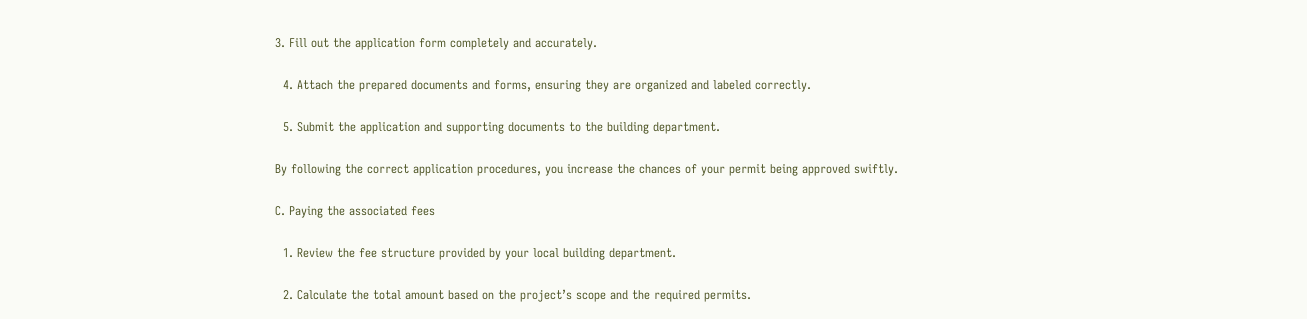3. Fill out the application form completely and accurately.

  4. Attach the prepared documents and forms, ensuring they are organized and labeled correctly.

  5. Submit the application and supporting documents to the building department.

By following the correct application procedures, you increase the chances of your permit being approved swiftly.

C. Paying the associated fees

  1. Review the fee structure provided by your local building department.

  2. Calculate the total amount based on the project’s scope and the required permits.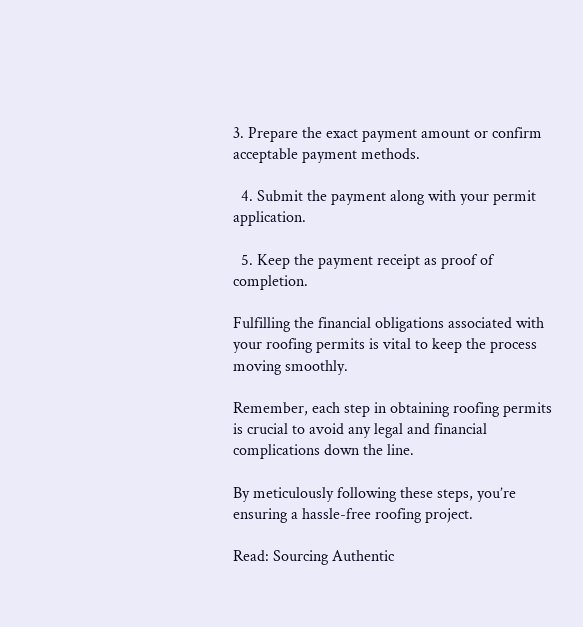3. Prepare the exact payment amount or confirm acceptable payment methods.

  4. Submit the payment along with your permit application.

  5. Keep the payment receipt as proof of completion.

Fulfilling the financial obligations associated with your roofing permits is vital to keep the process moving smoothly.

Remember, each step in obtaining roofing permits is crucial to avoid any legal and financial complications down the line.

By meticulously following these steps, you’re ensuring a hassle-free roofing project.

Read: Sourcing Authentic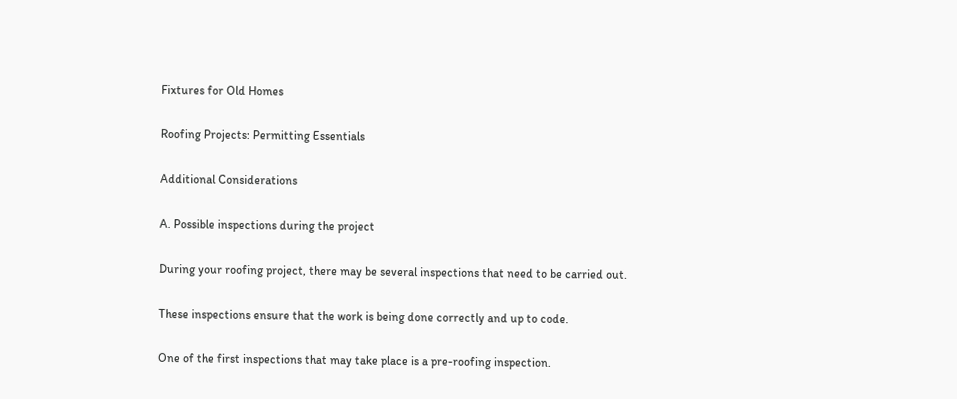Fixtures for Old Homes

Roofing Projects: Permitting Essentials

Additional Considerations

A. Possible inspections during the project

During your roofing project, there may be several inspections that need to be carried out.

These inspections ensure that the work is being done correctly and up to code.

One of the first inspections that may take place is a pre-roofing inspection.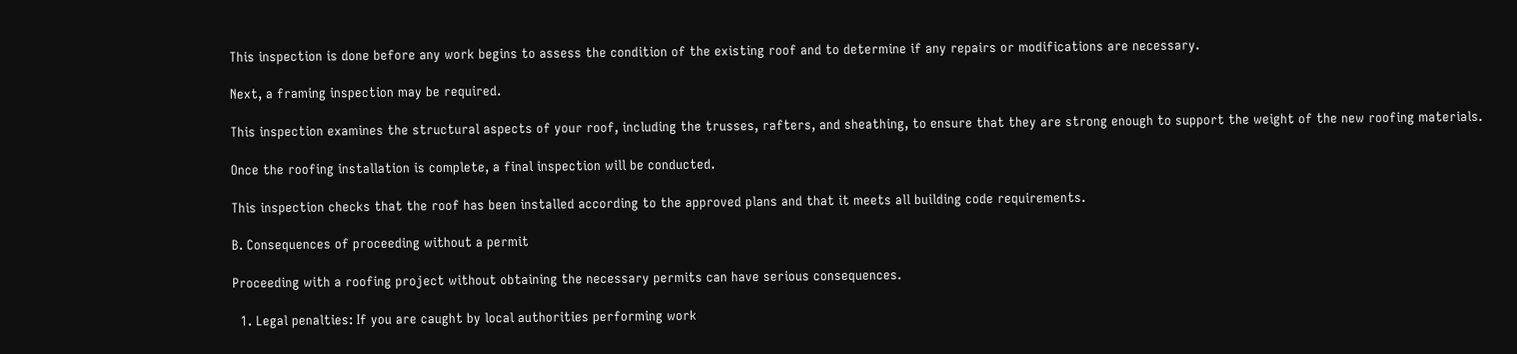This inspection is done before any work begins to assess the condition of the existing roof and to determine if any repairs or modifications are necessary.

Next, a framing inspection may be required.

This inspection examines the structural aspects of your roof, including the trusses, rafters, and sheathing, to ensure that they are strong enough to support the weight of the new roofing materials.

Once the roofing installation is complete, a final inspection will be conducted.

This inspection checks that the roof has been installed according to the approved plans and that it meets all building code requirements.

B. Consequences of proceeding without a permit

Proceeding with a roofing project without obtaining the necessary permits can have serious consequences.

  1. Legal penalties: If you are caught by local authorities performing work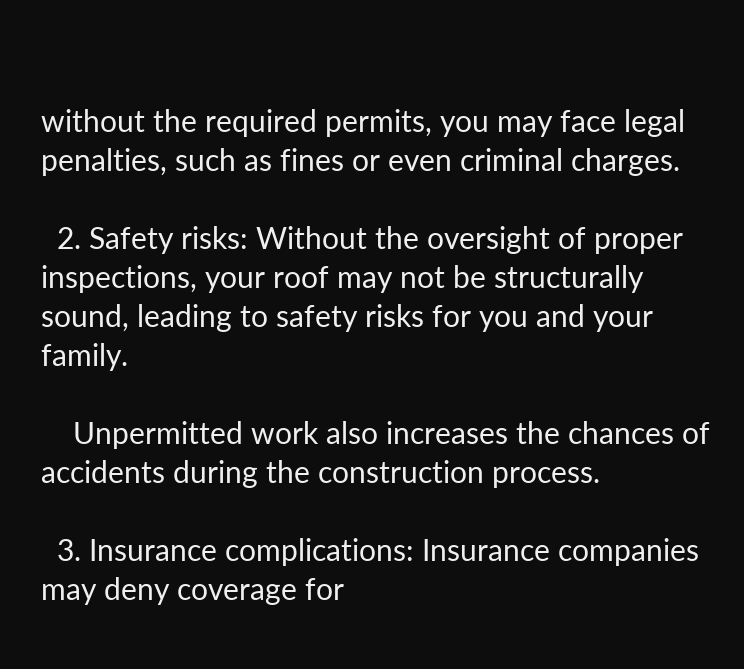without the required permits, you may face legal penalties, such as fines or even criminal charges.

  2. Safety risks: Without the oversight of proper inspections, your roof may not be structurally sound, leading to safety risks for you and your family.

    Unpermitted work also increases the chances of accidents during the construction process.

  3. Insurance complications: Insurance companies may deny coverage for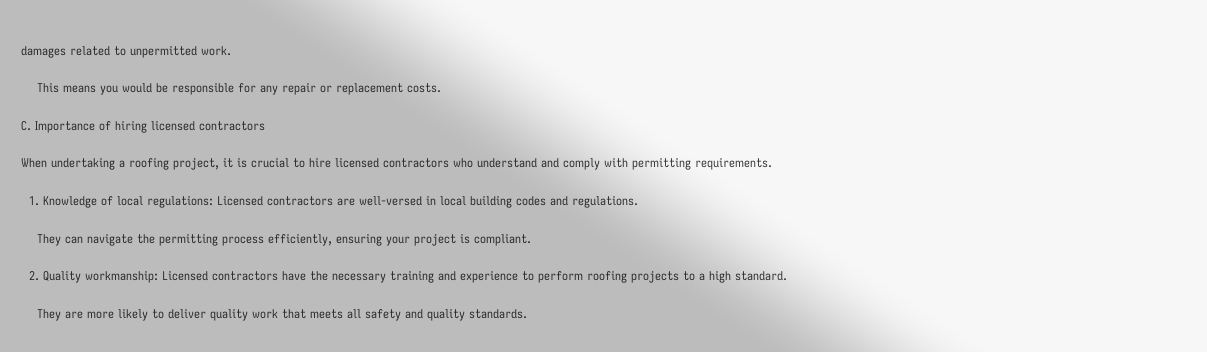damages related to unpermitted work.

    This means you would be responsible for any repair or replacement costs.

C. Importance of hiring licensed contractors

When undertaking a roofing project, it is crucial to hire licensed contractors who understand and comply with permitting requirements.

  1. Knowledge of local regulations: Licensed contractors are well-versed in local building codes and regulations.

    They can navigate the permitting process efficiently, ensuring your project is compliant.

  2. Quality workmanship: Licensed contractors have the necessary training and experience to perform roofing projects to a high standard.

    They are more likely to deliver quality work that meets all safety and quality standards.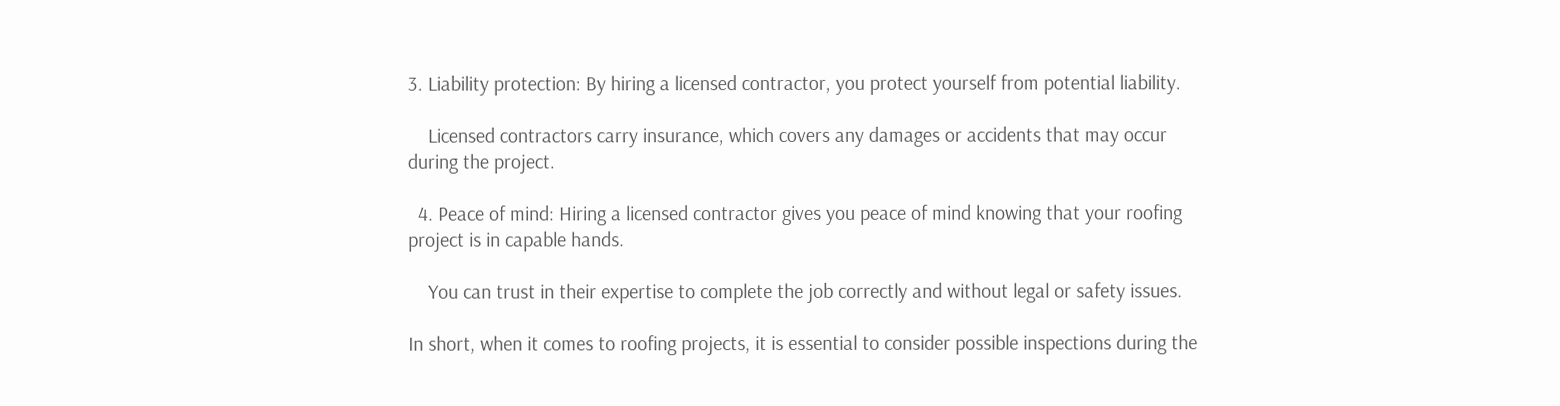3. Liability protection: By hiring a licensed contractor, you protect yourself from potential liability.

    Licensed contractors carry insurance, which covers any damages or accidents that may occur during the project.

  4. Peace of mind: Hiring a licensed contractor gives you peace of mind knowing that your roofing project is in capable hands.

    You can trust in their expertise to complete the job correctly and without legal or safety issues.

In short, when it comes to roofing projects, it is essential to consider possible inspections during the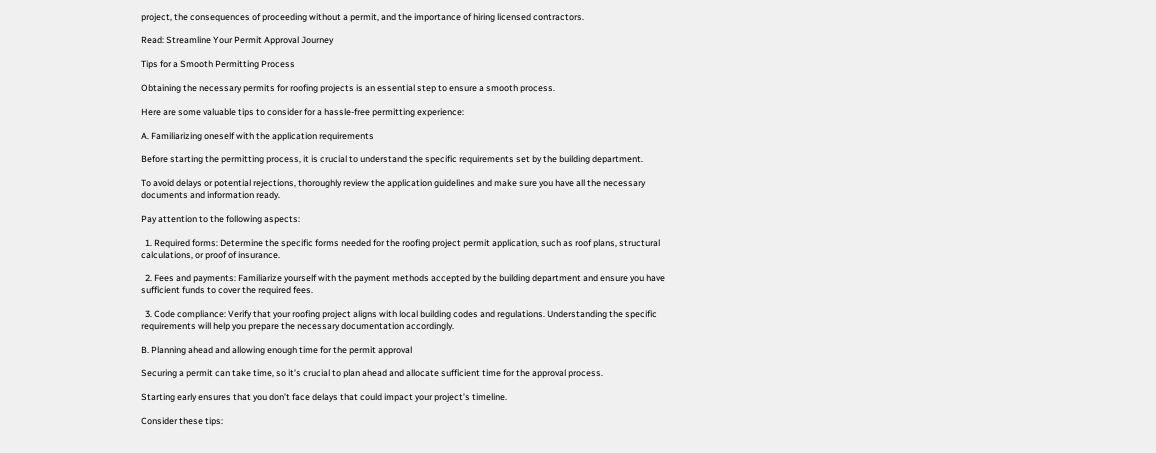project, the consequences of proceeding without a permit, and the importance of hiring licensed contractors.

Read: Streamline Your Permit Approval Journey

Tips for a Smooth Permitting Process

Obtaining the necessary permits for roofing projects is an essential step to ensure a smooth process.

Here are some valuable tips to consider for a hassle-free permitting experience:

A. Familiarizing oneself with the application requirements

Before starting the permitting process, it is crucial to understand the specific requirements set by the building department.

To avoid delays or potential rejections, thoroughly review the application guidelines and make sure you have all the necessary documents and information ready.

Pay attention to the following aspects:

  1. Required forms: Determine the specific forms needed for the roofing project permit application, such as roof plans, structural calculations, or proof of insurance.

  2. Fees and payments: Familiarize yourself with the payment methods accepted by the building department and ensure you have sufficient funds to cover the required fees.

  3. Code compliance: Verify that your roofing project aligns with local building codes and regulations. Understanding the specific requirements will help you prepare the necessary documentation accordingly.

B. Planning ahead and allowing enough time for the permit approval

Securing a permit can take time, so it’s crucial to plan ahead and allocate sufficient time for the approval process.

Starting early ensures that you don’t face delays that could impact your project’s timeline.

Consider these tips: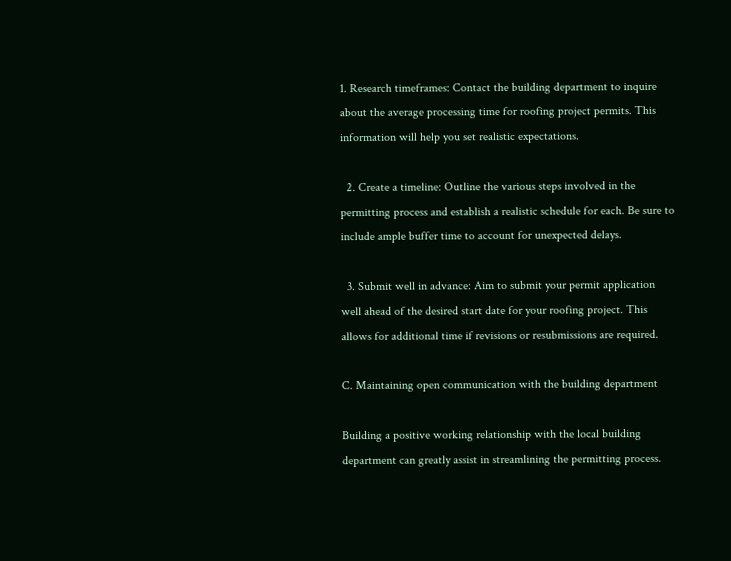1. Research timeframes: Contact the building department to inquire about the average processing time for roofing project permits. This information will help you set realistic expectations.

  2. Create a timeline: Outline the various steps involved in the permitting process and establish a realistic schedule for each. Be sure to include ample buffer time to account for unexpected delays.

  3. Submit well in advance: Aim to submit your permit application well ahead of the desired start date for your roofing project. This allows for additional time if revisions or resubmissions are required.

C. Maintaining open communication with the building department

Building a positive working relationship with the local building department can greatly assist in streamlining the permitting process.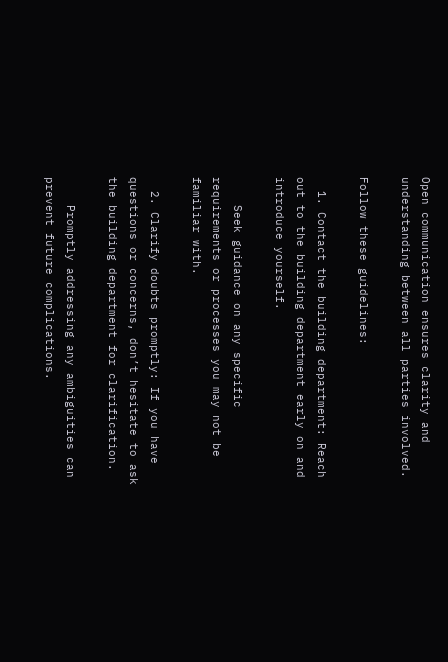Open communication ensures clarity and understanding between all parties involved.

Follow these guidelines:

  1. Contact the building department: Reach out to the building department early on and introduce yourself.

    Seek guidance on any specific requirements or processes you may not be familiar with.

  2. Clarify doubts promptly: If you have questions or concerns, don’t hesitate to ask the building department for clarification.

    Promptly addressing any ambiguities can prevent future complications.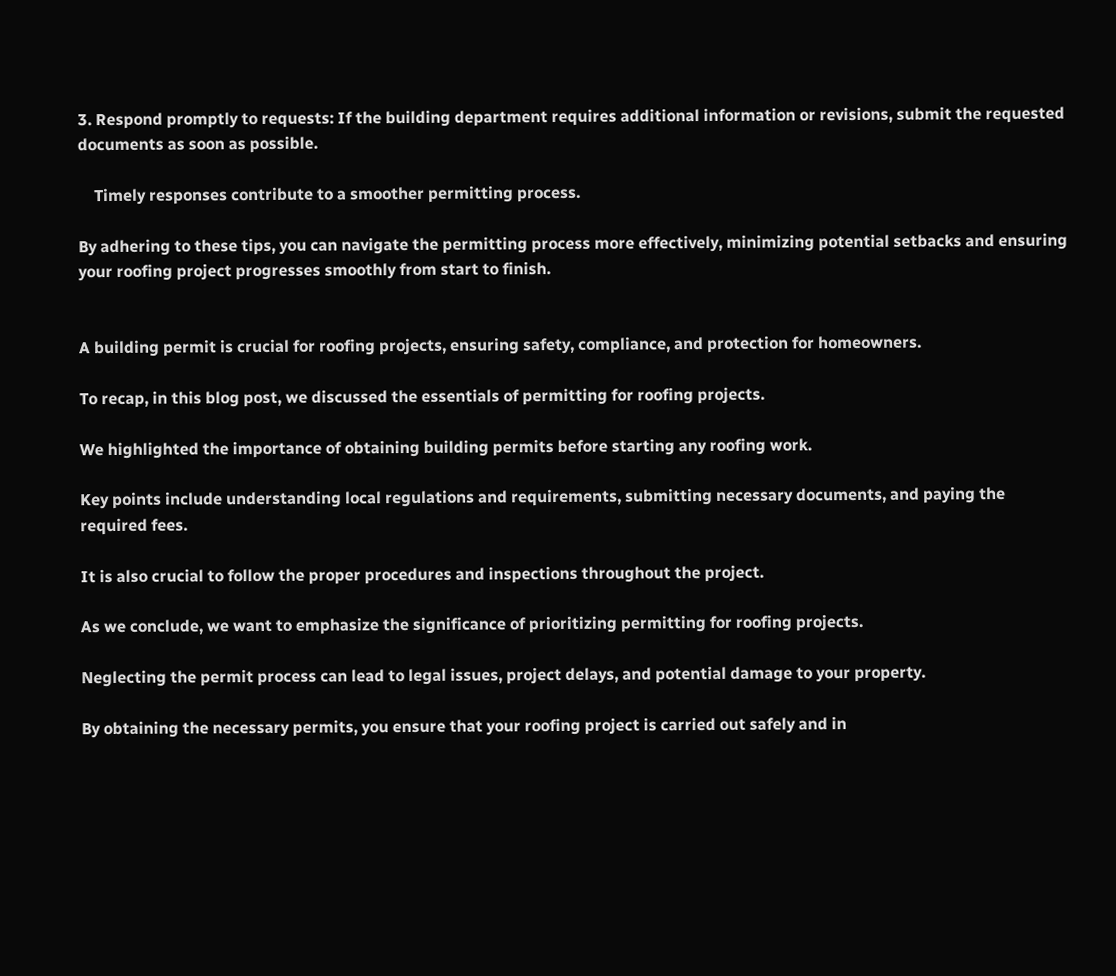3. Respond promptly to requests: If the building department requires additional information or revisions, submit the requested documents as soon as possible.

    Timely responses contribute to a smoother permitting process.

By adhering to these tips, you can navigate the permitting process more effectively, minimizing potential setbacks and ensuring your roofing project progresses smoothly from start to finish.


A building permit is crucial for roofing projects, ensuring safety, compliance, and protection for homeowners.

To recap, in this blog post, we discussed the essentials of permitting for roofing projects.

We highlighted the importance of obtaining building permits before starting any roofing work.

Key points include understanding local regulations and requirements, submitting necessary documents, and paying the required fees.

It is also crucial to follow the proper procedures and inspections throughout the project.

As we conclude, we want to emphasize the significance of prioritizing permitting for roofing projects.

Neglecting the permit process can lead to legal issues, project delays, and potential damage to your property.

By obtaining the necessary permits, you ensure that your roofing project is carried out safely and in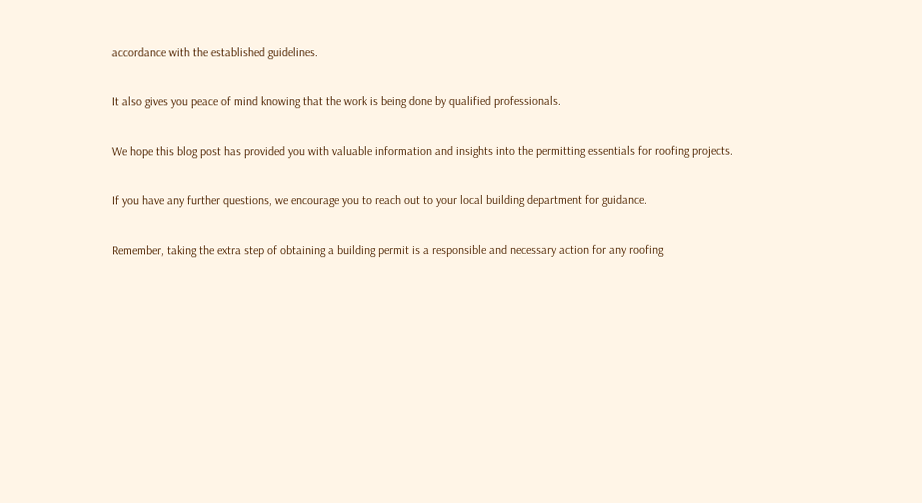accordance with the established guidelines.

It also gives you peace of mind knowing that the work is being done by qualified professionals.

We hope this blog post has provided you with valuable information and insights into the permitting essentials for roofing projects.

If you have any further questions, we encourage you to reach out to your local building department for guidance.

Remember, taking the extra step of obtaining a building permit is a responsible and necessary action for any roofing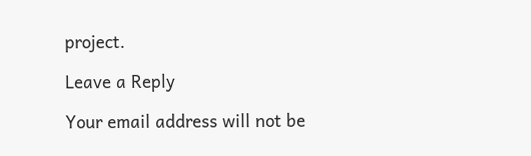project.

Leave a Reply

Your email address will not be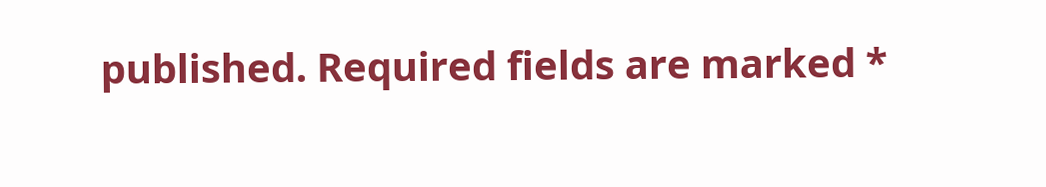published. Required fields are marked *